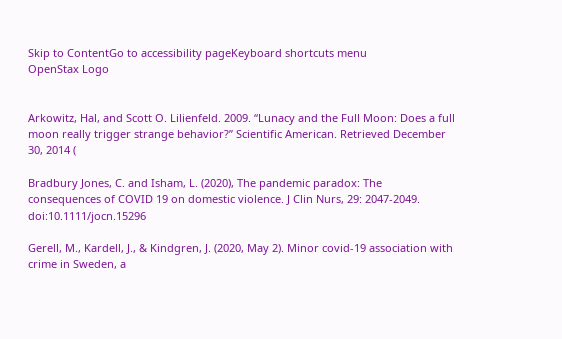Skip to ContentGo to accessibility pageKeyboard shortcuts menu
OpenStax Logo


Arkowitz, Hal, and Scott O. Lilienfeld. 2009. “Lunacy and the Full Moon: Does a full moon really trigger strange behavior?” Scientific American. Retrieved December 30, 2014 (

Bradbury Jones, C. and Isham, L. (2020), The pandemic paradox: The consequences of COVID 19 on domestic violence. J Clin Nurs, 29: 2047-2049. doi:10.1111/jocn.15296

Gerell, M., Kardell, J., & Kindgren, J. (2020, May 2). Minor covid-19 association with crime in Sweden, a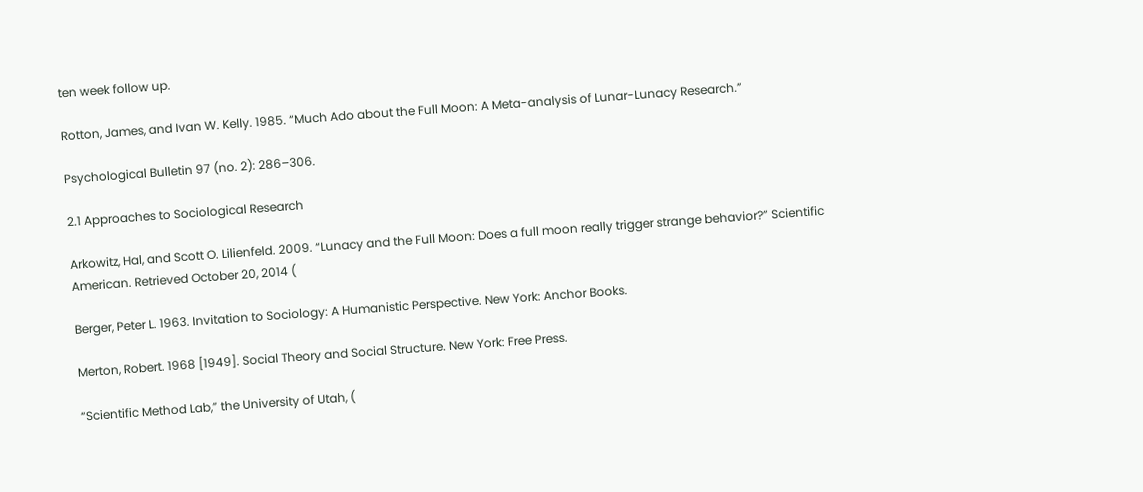ten week follow up.

Rotton, James, and Ivan W. Kelly. 1985. “Much Ado about the Full Moon: A Meta-analysis of Lunar-Lunacy Research.”

Psychological Bulletin 97 (no. 2): 286–306.

2.1 Approaches to Sociological Research

Arkowitz, Hal, and Scott O. Lilienfeld. 2009. “Lunacy and the Full Moon: Does a full moon really trigger strange behavior?” Scientific American. Retrieved October 20, 2014 (

Berger, Peter L. 1963. Invitation to Sociology: A Humanistic Perspective. New York: Anchor Books.

Merton, Robert. 1968 [1949]. Social Theory and Social Structure. New York: Free Press.

“Scientific Method Lab,” the University of Utah, (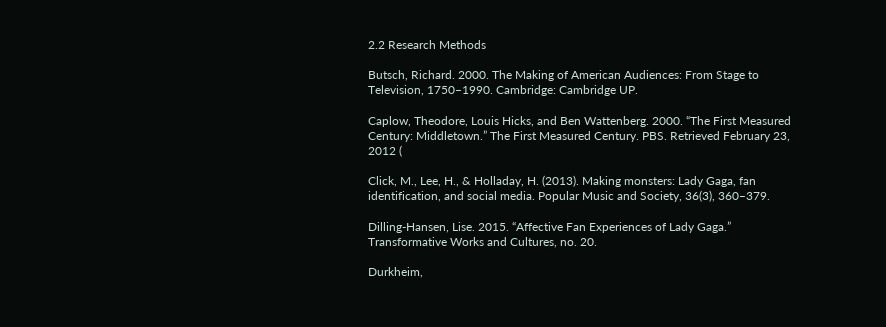2.2 Research Methods

Butsch, Richard. 2000. The Making of American Audiences: From Stage to Television, 1750–1990. Cambridge: Cambridge UP.

Caplow, Theodore, Louis Hicks, and Ben Wattenberg. 2000. “The First Measured Century: Middletown.” The First Measured Century. PBS. Retrieved February 23, 2012 (

Click, M., Lee, H., & Holladay, H. (2013). Making monsters: Lady Gaga, fan identification, and social media. Popular Music and Society, 36(3), 360–379.

Dilling-Hansen, Lise. 2015. “Affective Fan Experiences of Lady Gaga.” Transformative Works and Cultures, no. 20.

Durkheim,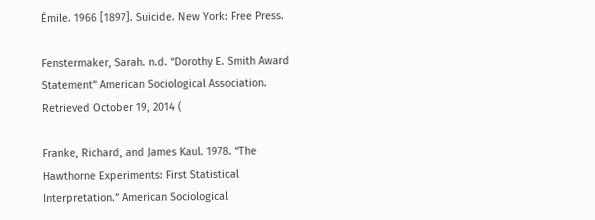Émile. 1966 [1897]. Suicide. New York: Free Press.

Fenstermaker, Sarah. n.d. “Dorothy E. Smith Award Statement” American Sociological Association. Retrieved October 19, 2014 (

Franke, Richard, and James Kaul. 1978. “The Hawthorne Experiments: First Statistical Interpretation.” American Sociological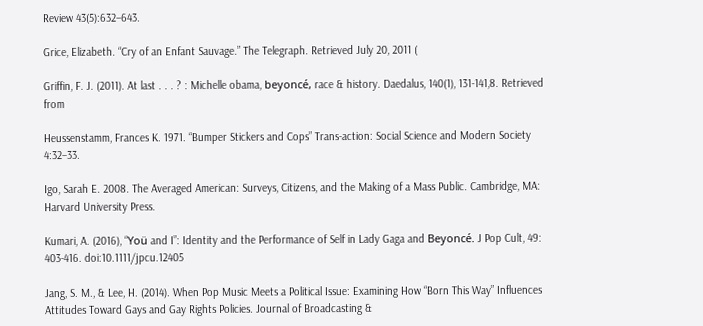Review 43(5):632–643.

Grice, Elizabeth. “Cry of an Enfant Sauvage.” The Telegraph. Retrieved July 20, 2011 (

Griffin, F. J. (2011). At last . . . ? : Michelle obama, beyoncé, race & history. Daedalus, 140(1), 131-141,8. Retrieved from

Heussenstamm, Frances K. 1971. “Bumper Stickers and Cops” Trans-action: Social Science and Modern Society 4:32–33.

Igo, Sarah E. 2008. The Averaged American: Surveys, Citizens, and the Making of a Mass Public. Cambridge, MA: Harvard University Press.

Kumari, A. (2016), “Yoü and I”: Identity and the Performance of Self in Lady Gaga and Beyoncé. J Pop Cult, 49: 403-416. doi:10.1111/jpcu.12405

Jang, S. M., & Lee, H. (2014). When Pop Music Meets a Political Issue: Examining How “Born This Way” Influences Attitudes Toward Gays and Gay Rights Policies. Journal of Broadcasting &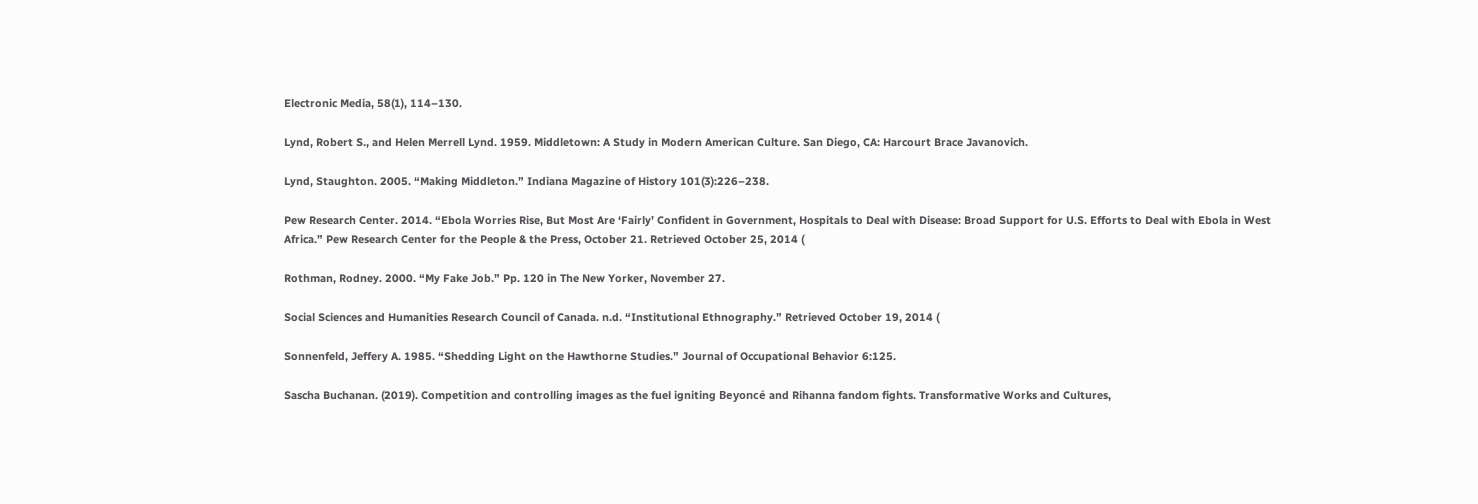Electronic Media, 58(1), 114–130.

Lynd, Robert S., and Helen Merrell Lynd. 1959. Middletown: A Study in Modern American Culture. San Diego, CA: Harcourt Brace Javanovich.

Lynd, Staughton. 2005. “Making Middleton.” Indiana Magazine of History 101(3):226–238.

Pew Research Center. 2014. “Ebola Worries Rise, But Most Are ‘Fairly’ Confident in Government, Hospitals to Deal with Disease: Broad Support for U.S. Efforts to Deal with Ebola in West Africa.” Pew Research Center for the People & the Press, October 21. Retrieved October 25, 2014 (

Rothman, Rodney. 2000. “My Fake Job.” Pp. 120 in The New Yorker, November 27.

Social Sciences and Humanities Research Council of Canada. n.d. “Institutional Ethnography.” Retrieved October 19, 2014 (

Sonnenfeld, Jeffery A. 1985. “Shedding Light on the Hawthorne Studies.” Journal of Occupational Behavior 6:125.

Sascha Buchanan. (2019). Competition and controlling images as the fuel igniting Beyoncé and Rihanna fandom fights. Transformative Works and Cultures,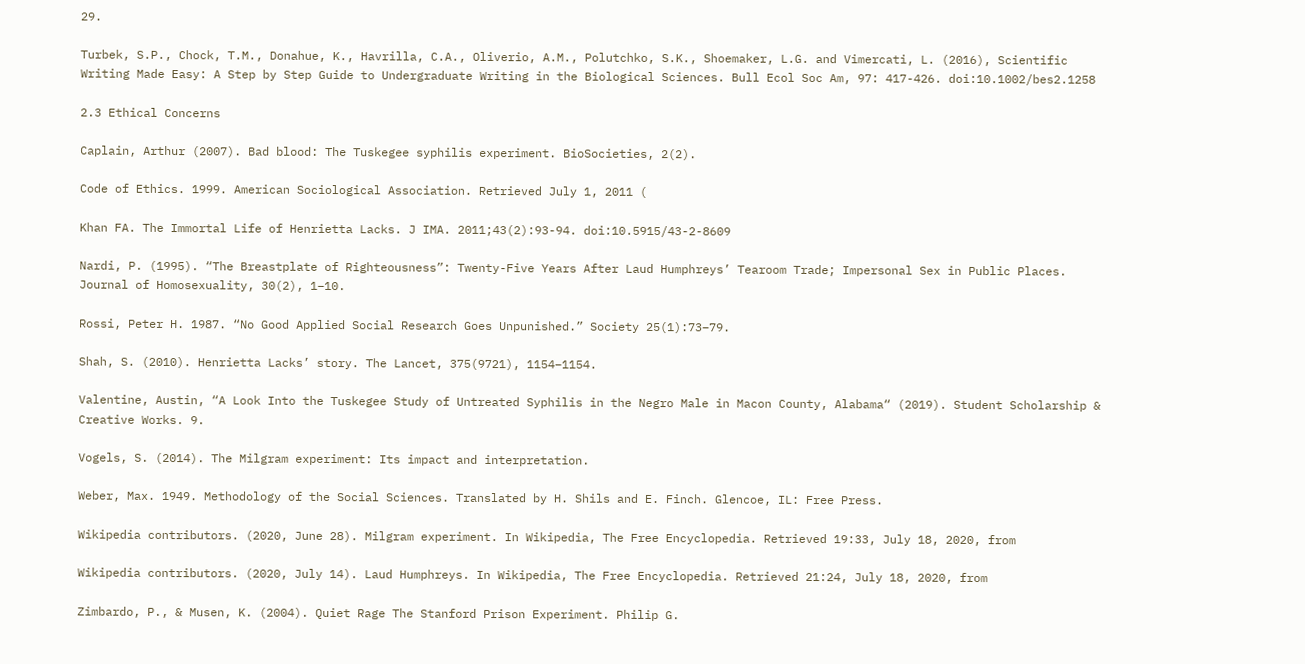29.

Turbek, S.P., Chock, T.M., Donahue, K., Havrilla, C.A., Oliverio, A.M., Polutchko, S.K., Shoemaker, L.G. and Vimercati, L. (2016), Scientific Writing Made Easy: A Step by Step Guide to Undergraduate Writing in the Biological Sciences. Bull Ecol Soc Am, 97: 417-426. doi:10.1002/bes2.1258

2.3 Ethical Concerns

Caplain, Arthur (2007). Bad blood: The Tuskegee syphilis experiment. BioSocieties, 2(2).

Code of Ethics. 1999. American Sociological Association. Retrieved July 1, 2011 (

Khan FA. The Immortal Life of Henrietta Lacks. J IMA. 2011;43(2):93-94. doi:10.5915/43-2-8609

Nardi, P. (1995). “The Breastplate of Righteousness”: Twenty-Five Years After Laud Humphreys’ Tearoom Trade; Impersonal Sex in Public Places. Journal of Homosexuality, 30(2), 1–10.

Rossi, Peter H. 1987. “No Good Applied Social Research Goes Unpunished.” Society 25(1):73–79.

Shah, S. (2010). Henrietta Lacks’ story. The Lancet, 375(9721), 1154–1154.

Valentine, Austin, “A Look Into the Tuskegee Study of Untreated Syphilis in the Negro Male in Macon County, Alabama“ (2019). Student Scholarship & Creative Works. 9.

Vogels, S. (2014). The Milgram experiment: Its impact and interpretation.

Weber, Max. 1949. Methodology of the Social Sciences. Translated by H. Shils and E. Finch. Glencoe, IL: Free Press.

Wikipedia contributors. (2020, June 28). Milgram experiment. In Wikipedia, The Free Encyclopedia. Retrieved 19:33, July 18, 2020, from

Wikipedia contributors. (2020, July 14). Laud Humphreys. In Wikipedia, The Free Encyclopedia. Retrieved 21:24, July 18, 2020, from

Zimbardo, P., & Musen, K. (2004). Quiet Rage The Stanford Prison Experiment. Philip G.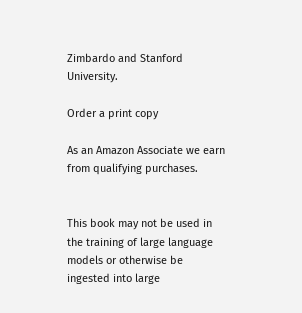Zimbardo and Stanford University.

Order a print copy

As an Amazon Associate we earn from qualifying purchases.


This book may not be used in the training of large language models or otherwise be ingested into large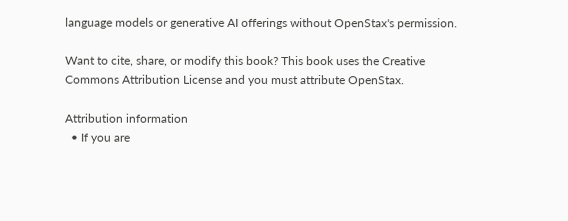language models or generative AI offerings without OpenStax's permission.

Want to cite, share, or modify this book? This book uses the Creative Commons Attribution License and you must attribute OpenStax.

Attribution information
  • If you are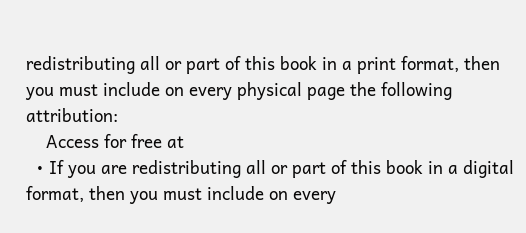redistributing all or part of this book in a print format, then you must include on every physical page the following attribution:
    Access for free at
  • If you are redistributing all or part of this book in a digital format, then you must include on every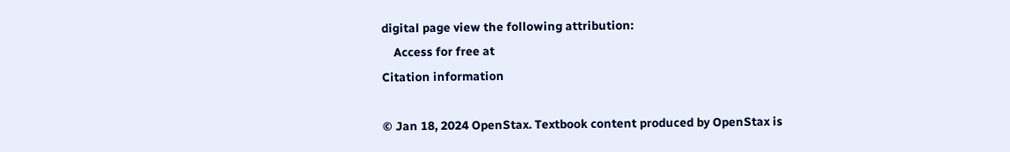digital page view the following attribution:
    Access for free at
Citation information

© Jan 18, 2024 OpenStax. Textbook content produced by OpenStax is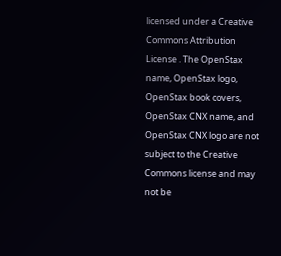licensed under a Creative Commons Attribution License . The OpenStax name, OpenStax logo, OpenStax book covers, OpenStax CNX name, and OpenStax CNX logo are not subject to the Creative Commons license and may not be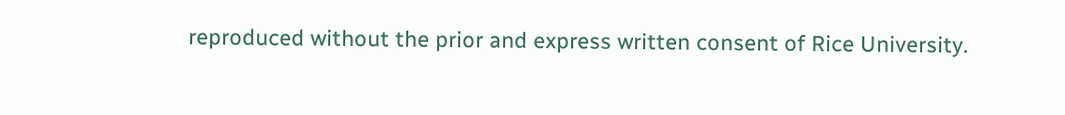reproduced without the prior and express written consent of Rice University.